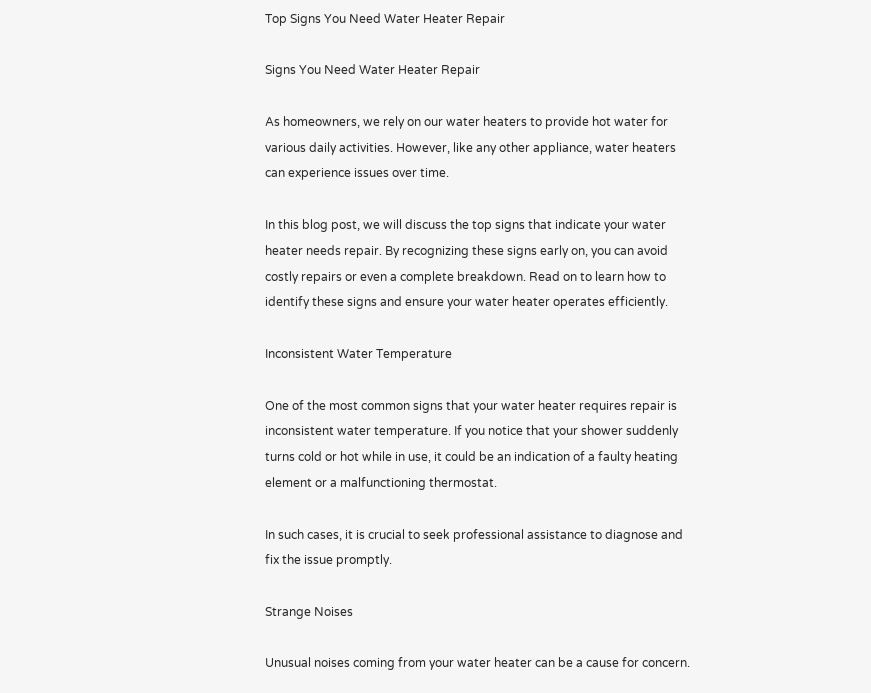Top Signs You Need Water Heater Repair

Signs You Need Water Heater Repair

As homeowners, we rely on our water heaters to provide hot water for various daily activities. However, like any other appliance, water heaters can experience issues over time.

In this blog post, we will discuss the top signs that indicate your water heater needs repair. By recognizing these signs early on, you can avoid costly repairs or even a complete breakdown. Read on to learn how to identify these signs and ensure your water heater operates efficiently.

Inconsistent Water Temperature

One of the most common signs that your water heater requires repair is inconsistent water temperature. If you notice that your shower suddenly turns cold or hot while in use, it could be an indication of a faulty heating element or a malfunctioning thermostat.

In such cases, it is crucial to seek professional assistance to diagnose and fix the issue promptly.

Strange Noises

Unusual noises coming from your water heater can be a cause for concern.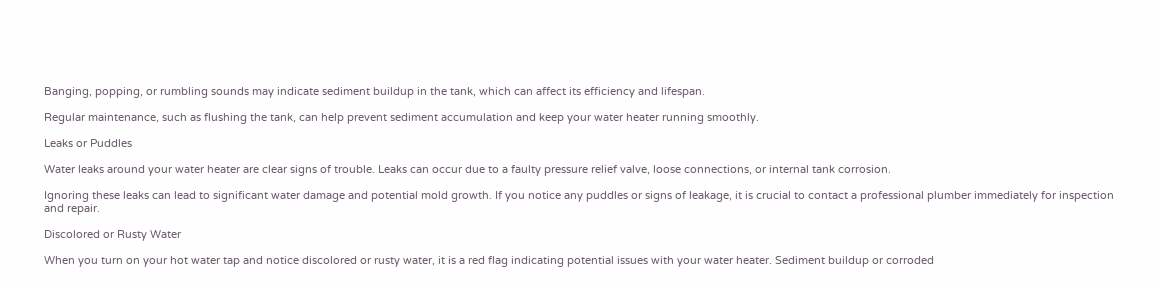Banging, popping, or rumbling sounds may indicate sediment buildup in the tank, which can affect its efficiency and lifespan.

Regular maintenance, such as flushing the tank, can help prevent sediment accumulation and keep your water heater running smoothly.

Leaks or Puddles

Water leaks around your water heater are clear signs of trouble. Leaks can occur due to a faulty pressure relief valve, loose connections, or internal tank corrosion.

Ignoring these leaks can lead to significant water damage and potential mold growth. If you notice any puddles or signs of leakage, it is crucial to contact a professional plumber immediately for inspection and repair.

Discolored or Rusty Water

When you turn on your hot water tap and notice discolored or rusty water, it is a red flag indicating potential issues with your water heater. Sediment buildup or corroded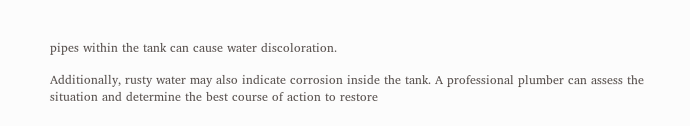pipes within the tank can cause water discoloration.

Additionally, rusty water may also indicate corrosion inside the tank. A professional plumber can assess the situation and determine the best course of action to restore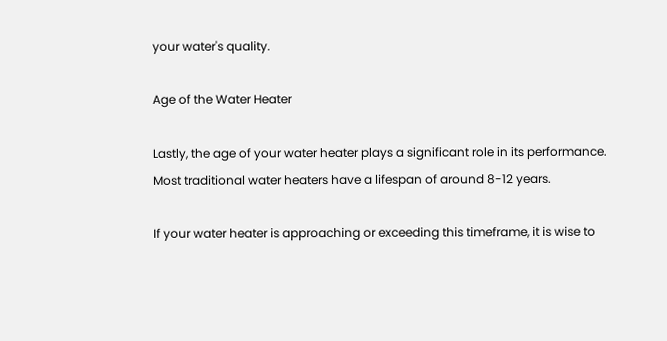your water's quality.

Age of the Water Heater

Lastly, the age of your water heater plays a significant role in its performance. Most traditional water heaters have a lifespan of around 8-12 years.

If your water heater is approaching or exceeding this timeframe, it is wise to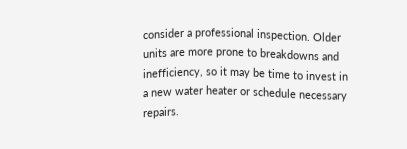consider a professional inspection. Older units are more prone to breakdowns and inefficiency, so it may be time to invest in a new water heater or schedule necessary repairs.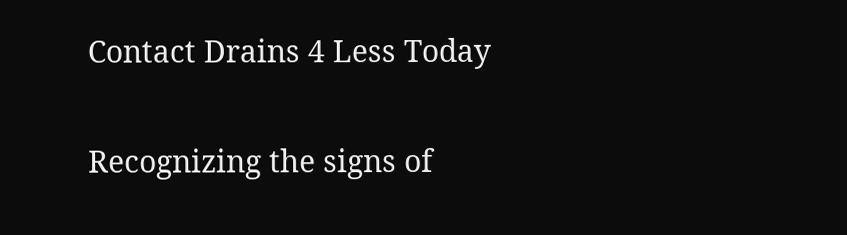Contact Drains 4 Less Today

Recognizing the signs of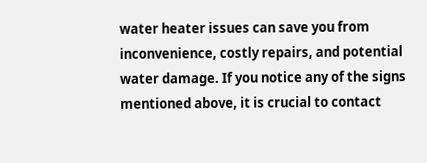water heater issues can save you from inconvenience, costly repairs, and potential water damage. If you notice any of the signs mentioned above, it is crucial to contact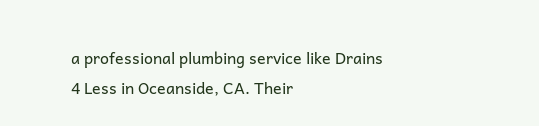a professional plumbing service like Drains 4 Less in Oceanside, CA. Their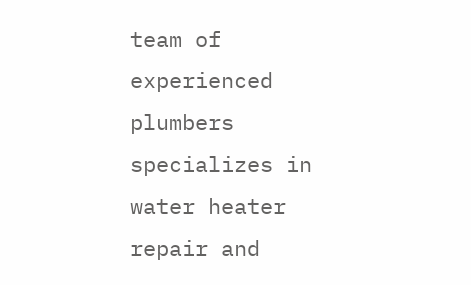team of experienced plumbers specializes in water heater repair and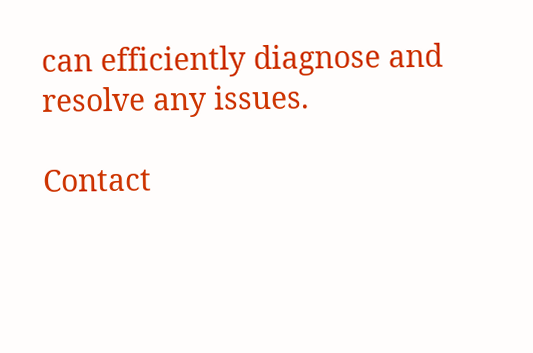can efficiently diagnose and resolve any issues.

Contact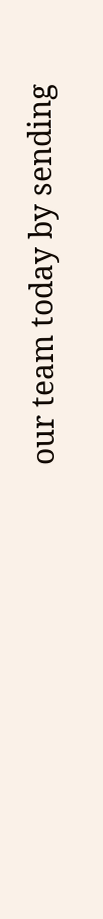our team today by sending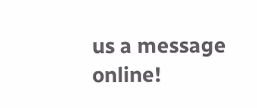us a message online!